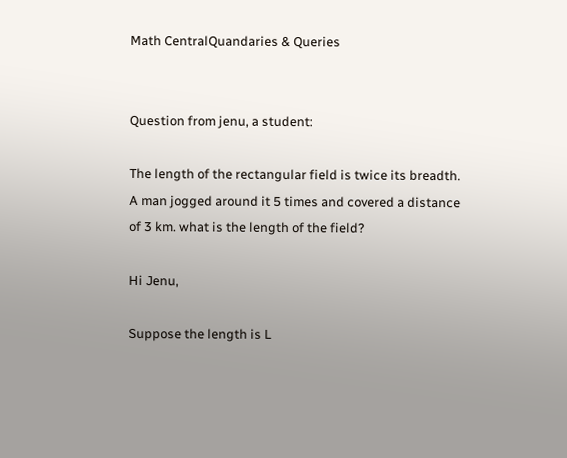Math CentralQuandaries & Queries


Question from jenu, a student:

The length of the rectangular field is twice its breadth. A man jogged around it 5 times and covered a distance of 3 km. what is the length of the field?

Hi Jenu,

Suppose the length is L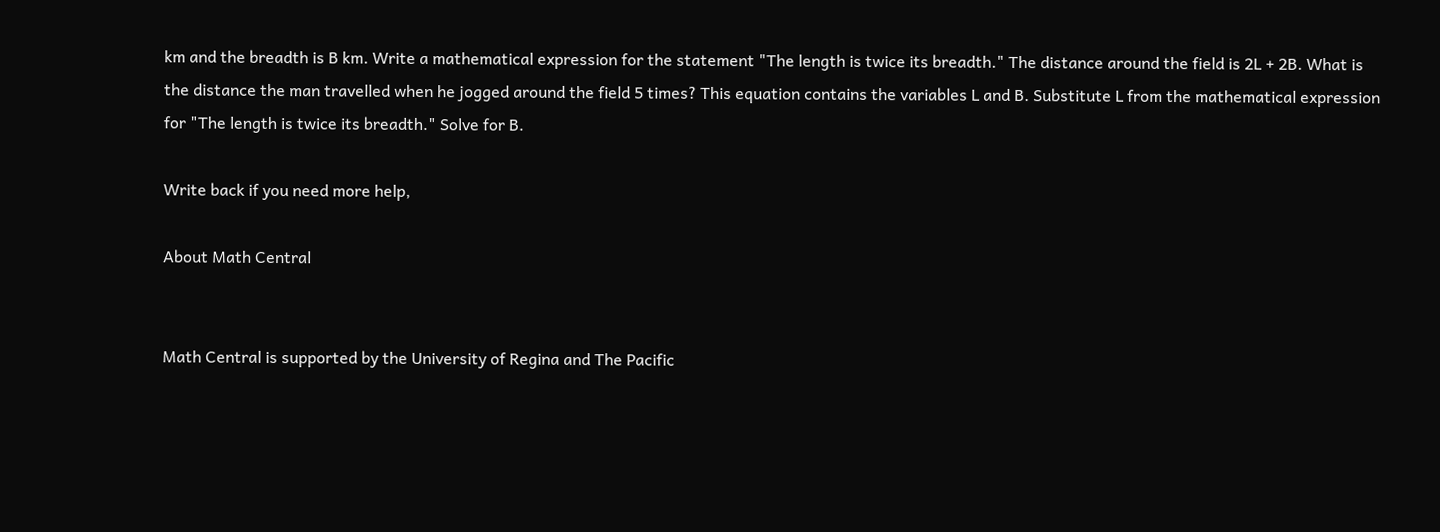km and the breadth is B km. Write a mathematical expression for the statement "The length is twice its breadth." The distance around the field is 2L + 2B. What is the distance the man travelled when he jogged around the field 5 times? This equation contains the variables L and B. Substitute L from the mathematical expression for "The length is twice its breadth." Solve for B.

Write back if you need more help,

About Math Central


Math Central is supported by the University of Regina and The Pacific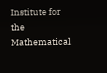Institute for the Mathematical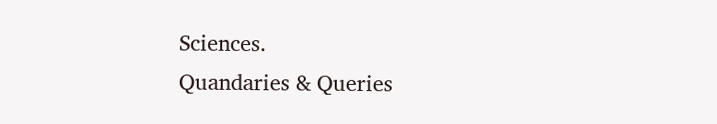Sciences.
Quandaries & Queries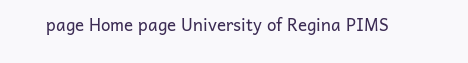page Home page University of Regina PIMS